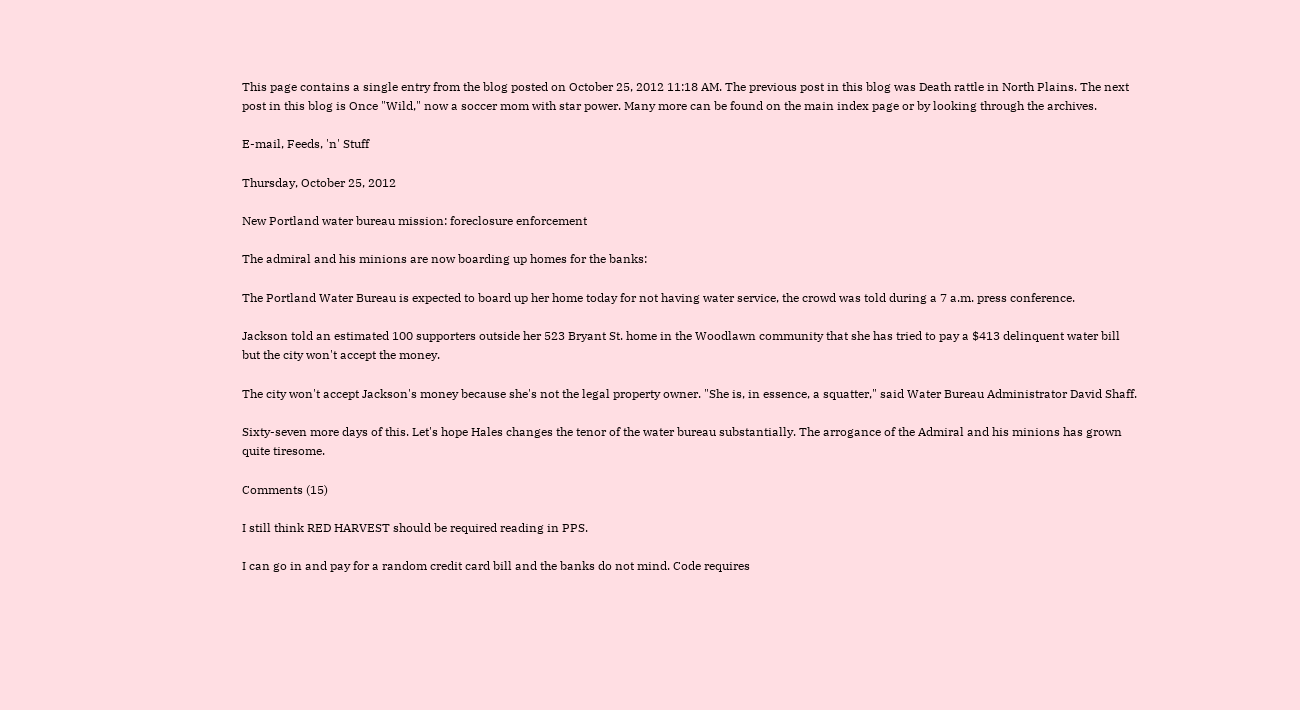This page contains a single entry from the blog posted on October 25, 2012 11:18 AM. The previous post in this blog was Death rattle in North Plains. The next post in this blog is Once "Wild," now a soccer mom with star power. Many more can be found on the main index page or by looking through the archives.

E-mail, Feeds, 'n' Stuff

Thursday, October 25, 2012

New Portland water bureau mission: foreclosure enforcement

The admiral and his minions are now boarding up homes for the banks:

The Portland Water Bureau is expected to board up her home today for not having water service, the crowd was told during a 7 a.m. press conference.

Jackson told an estimated 100 supporters outside her 523 Bryant St. home in the Woodlawn community that she has tried to pay a $413 delinquent water bill but the city won't accept the money.

The city won't accept Jackson's money because she's not the legal property owner. "She is, in essence, a squatter," said Water Bureau Administrator David Shaff.

Sixty-seven more days of this. Let's hope Hales changes the tenor of the water bureau substantially. The arrogance of the Admiral and his minions has grown quite tiresome.

Comments (15)

I still think RED HARVEST should be required reading in PPS.

I can go in and pay for a random credit card bill and the banks do not mind. Code requires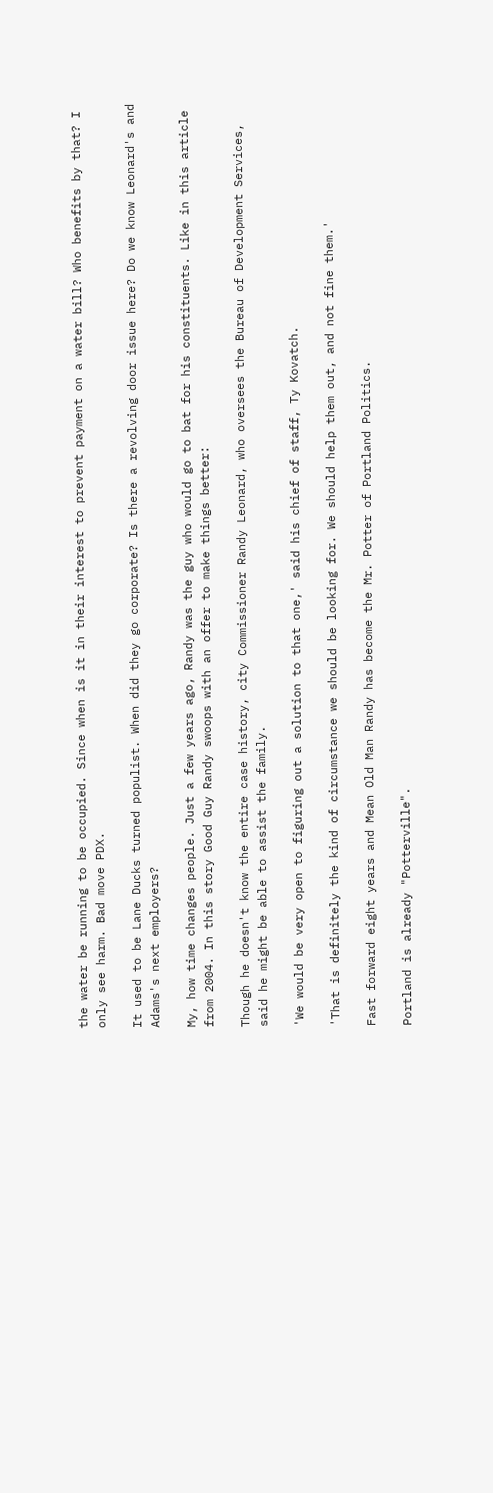the water be running to be occupied. Since when is it in their interest to prevent payment on a water bill? Who benefits by that? I only see harm. Bad move PDX.

It used to be Lane Ducks turned populist. When did they go corporate? Is there a revolving door issue here? Do we know Leonard's and Adams's next employers?

My, how time changes people. Just a few years ago, Randy was the guy who would go to bat for his constituents. Like in this article from 2004. In this story Good Guy Randy swoops with an offer to make things better:

Though he doesn't know the entire case history, city Commissioner Randy Leonard, who oversees the Bureau of Development Services, said he might be able to assist the family.

'We would be very open to figuring out a solution to that one,' said his chief of staff, Ty Kovatch.

'That is definitely the kind of circumstance we should be looking for. We should help them out, and not fine them.'

Fast forward eight years and Mean Old Man Randy has become the Mr. Potter of Portland Politics.

Portland is already "Potterville".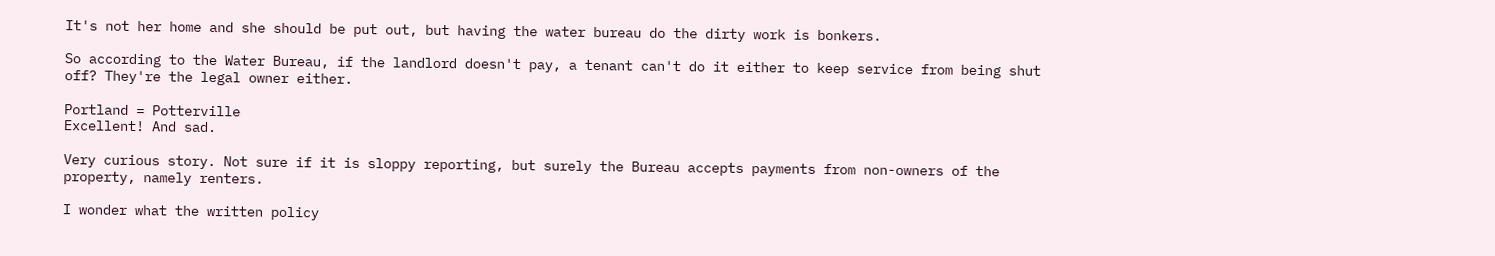It's not her home and she should be put out, but having the water bureau do the dirty work is bonkers.

So according to the Water Bureau, if the landlord doesn't pay, a tenant can't do it either to keep service from being shut off? They're the legal owner either.

Portland = Potterville
Excellent! And sad.

Very curious story. Not sure if it is sloppy reporting, but surely the Bureau accepts payments from non-owners of the property, namely renters.

I wonder what the written policy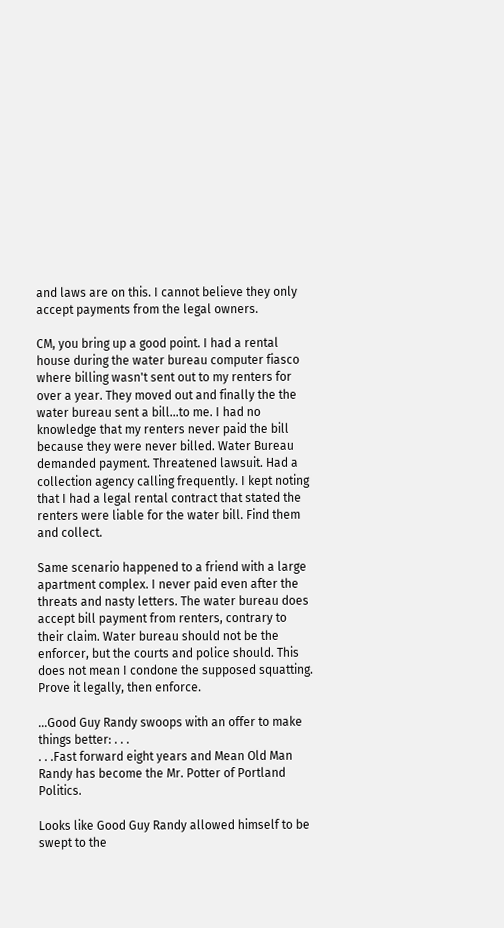and laws are on this. I cannot believe they only accept payments from the legal owners.

CM, you bring up a good point. I had a rental house during the water bureau computer fiasco where billing wasn't sent out to my renters for over a year. They moved out and finally the the water bureau sent a bill...to me. I had no knowledge that my renters never paid the bill because they were never billed. Water Bureau demanded payment. Threatened lawsuit. Had a collection agency calling frequently. I kept noting that I had a legal rental contract that stated the renters were liable for the water bill. Find them and collect.

Same scenario happened to a friend with a large apartment complex. I never paid even after the threats and nasty letters. The water bureau does accept bill payment from renters, contrary to their claim. Water bureau should not be the enforcer, but the courts and police should. This does not mean I condone the supposed squatting. Prove it legally, then enforce.

...Good Guy Randy swoops with an offer to make things better: . . .
. . .Fast forward eight years and Mean Old Man Randy has become the Mr. Potter of Portland Politics.

Looks like Good Guy Randy allowed himself to be swept to the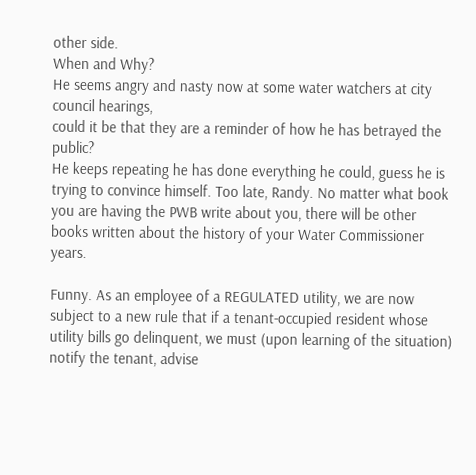other side.
When and Why?
He seems angry and nasty now at some water watchers at city council hearings,
could it be that they are a reminder of how he has betrayed the public?
He keeps repeating he has done everything he could, guess he is trying to convince himself. Too late, Randy. No matter what book you are having the PWB write about you, there will be other books written about the history of your Water Commissioner years.

Funny. As an employee of a REGULATED utility, we are now subject to a new rule that if a tenant-occupied resident whose utility bills go delinquent, we must (upon learning of the situation) notify the tenant, advise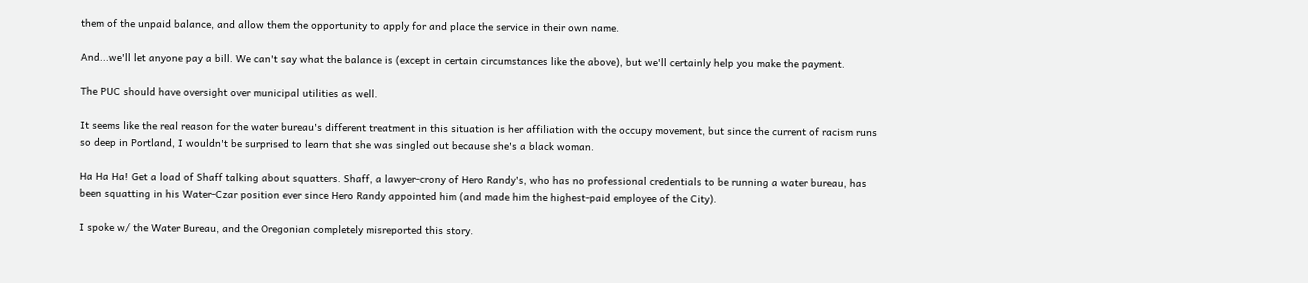them of the unpaid balance, and allow them the opportunity to apply for and place the service in their own name.

And...we'll let anyone pay a bill. We can't say what the balance is (except in certain circumstances like the above), but we'll certainly help you make the payment.

The PUC should have oversight over municipal utilities as well.

It seems like the real reason for the water bureau's different treatment in this situation is her affiliation with the occupy movement, but since the current of racism runs so deep in Portland, I wouldn't be surprised to learn that she was singled out because she's a black woman.

Ha Ha Ha! Get a load of Shaff talking about squatters. Shaff, a lawyer-crony of Hero Randy's, who has no professional credentials to be running a water bureau, has been squatting in his Water-Czar position ever since Hero Randy appointed him (and made him the highest-paid employee of the City).

I spoke w/ the Water Bureau, and the Oregonian completely misreported this story.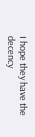I hope they have the decency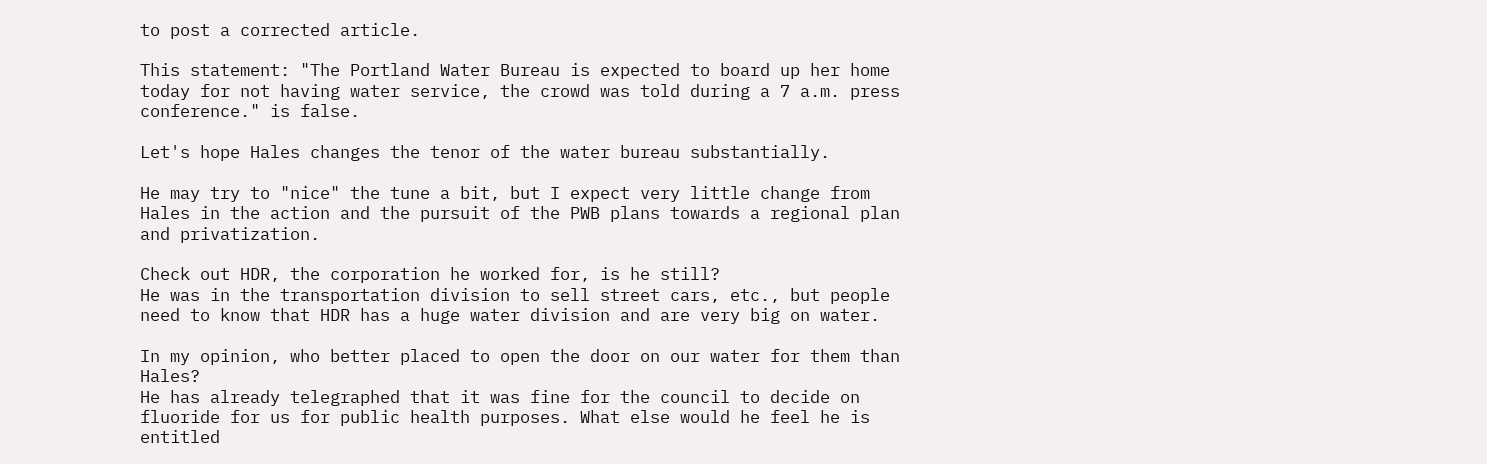to post a corrected article.

This statement: "The Portland Water Bureau is expected to board up her home today for not having water service, the crowd was told during a 7 a.m. press conference." is false.

Let's hope Hales changes the tenor of the water bureau substantially.

He may try to "nice" the tune a bit, but I expect very little change from Hales in the action and the pursuit of the PWB plans towards a regional plan and privatization.

Check out HDR, the corporation he worked for, is he still?
He was in the transportation division to sell street cars, etc., but people need to know that HDR has a huge water division and are very big on water.

In my opinion, who better placed to open the door on our water for them than Hales?
He has already telegraphed that it was fine for the council to decide on fluoride for us for public health purposes. What else would he feel he is entitled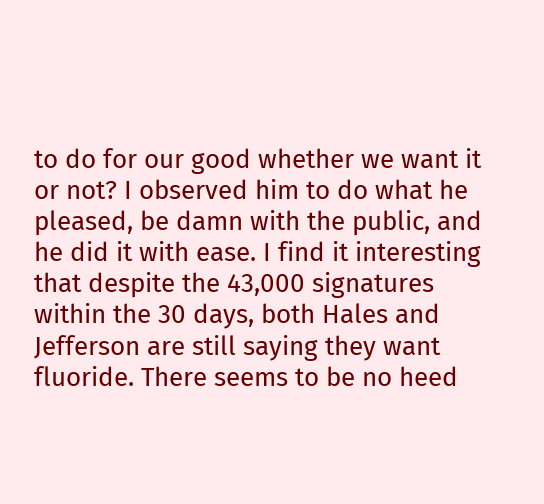to do for our good whether we want it or not? I observed him to do what he pleased, be damn with the public, and he did it with ease. I find it interesting that despite the 43,000 signatures within the 30 days, both Hales and Jefferson are still saying they want fluoride. There seems to be no heed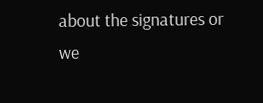about the signatures or we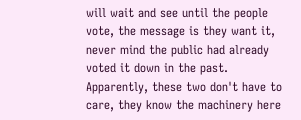will wait and see until the people vote, the message is they want it, never mind the public had already voted it down in the past. Apparently, these two don't have to care, they know the machinery here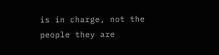is in charge, not the people they are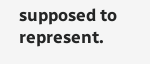supposed to represent.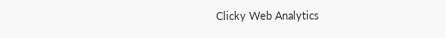Clicky Web Analytics